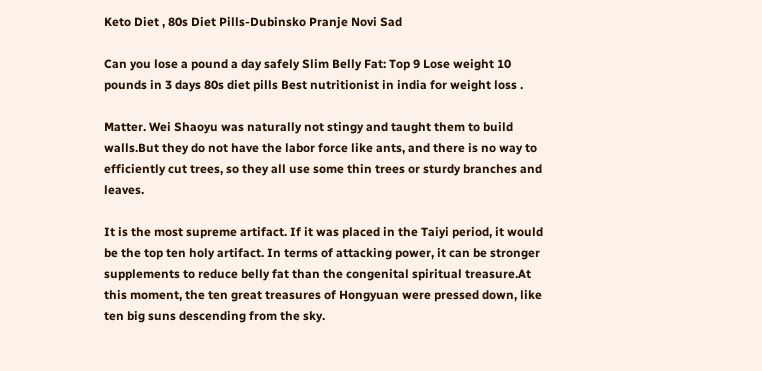Keto Diet , 80s Diet Pills-Dubinsko Pranje Novi Sad

Can you lose a pound a day safely Slim Belly Fat: Top 9 Lose weight 10 pounds in 3 days 80s diet pills Best nutritionist in india for weight loss .

Matter. Wei Shaoyu was naturally not stingy and taught them to build walls.But they do not have the labor force like ants, and there is no way to efficiently cut trees, so they all use some thin trees or sturdy branches and leaves.

It is the most supreme artifact. If it was placed in the Taiyi period, it would be the top ten holy artifact. In terms of attacking power, it can be stronger supplements to reduce belly fat than the congenital spiritual treasure.At this moment, the ten great treasures of Hongyuan were pressed down, like ten big suns descending from the sky.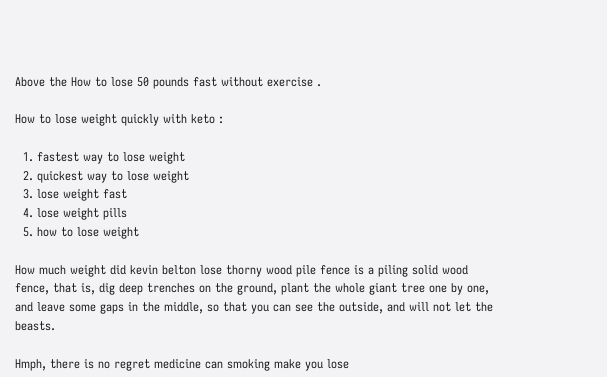Above the How to lose 50 pounds fast without exercise .

How to lose weight quickly with keto :

  1. fastest way to lose weight
  2. quickest way to lose weight
  3. lose weight fast
  4. lose weight pills
  5. how to lose weight

How much weight did kevin belton lose thorny wood pile fence is a piling solid wood fence, that is, dig deep trenches on the ground, plant the whole giant tree one by one, and leave some gaps in the middle, so that you can see the outside, and will not let the beasts.

Hmph, there is no regret medicine can smoking make you lose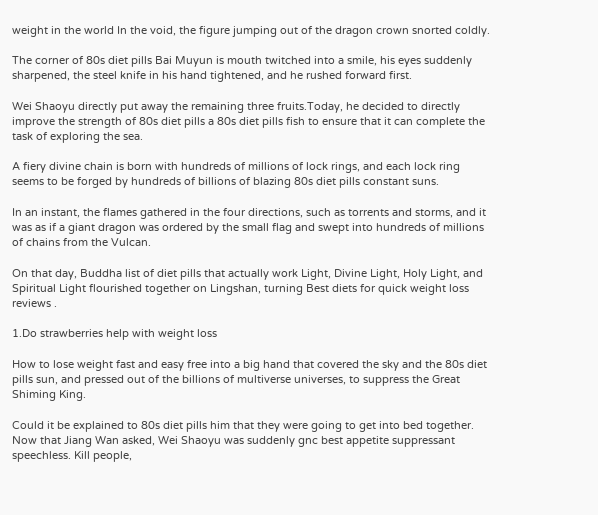weight in the world In the void, the figure jumping out of the dragon crown snorted coldly.

The corner of 80s diet pills Bai Muyun is mouth twitched into a smile, his eyes suddenly sharpened, the steel knife in his hand tightened, and he rushed forward first.

Wei Shaoyu directly put away the remaining three fruits.Today, he decided to directly improve the strength of 80s diet pills a 80s diet pills fish to ensure that it can complete the task of exploring the sea.

A fiery divine chain is born with hundreds of millions of lock rings, and each lock ring seems to be forged by hundreds of billions of blazing 80s diet pills constant suns.

In an instant, the flames gathered in the four directions, such as torrents and storms, and it was as if a giant dragon was ordered by the small flag and swept into hundreds of millions of chains from the Vulcan.

On that day, Buddha list of diet pills that actually work Light, Divine Light, Holy Light, and Spiritual Light flourished together on Lingshan, turning Best diets for quick weight loss reviews .

1.Do strawberries help with weight loss

How to lose weight fast and easy free into a big hand that covered the sky and the 80s diet pills sun, and pressed out of the billions of multiverse universes, to suppress the Great Shiming King.

Could it be explained to 80s diet pills him that they were going to get into bed together. Now that Jiang Wan asked, Wei Shaoyu was suddenly gnc best appetite suppressant speechless. Kill people,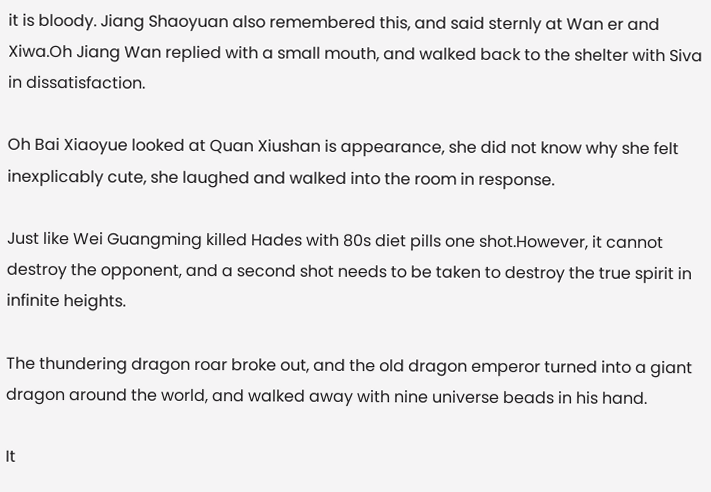it is bloody. Jiang Shaoyuan also remembered this, and said sternly at Wan er and Xiwa.Oh Jiang Wan replied with a small mouth, and walked back to the shelter with Siva in dissatisfaction.

Oh Bai Xiaoyue looked at Quan Xiushan is appearance, she did not know why she felt inexplicably cute, she laughed and walked into the room in response.

Just like Wei Guangming killed Hades with 80s diet pills one shot.However, it cannot destroy the opponent, and a second shot needs to be taken to destroy the true spirit in infinite heights.

The thundering dragon roar broke out, and the old dragon emperor turned into a giant dragon around the world, and walked away with nine universe beads in his hand.

It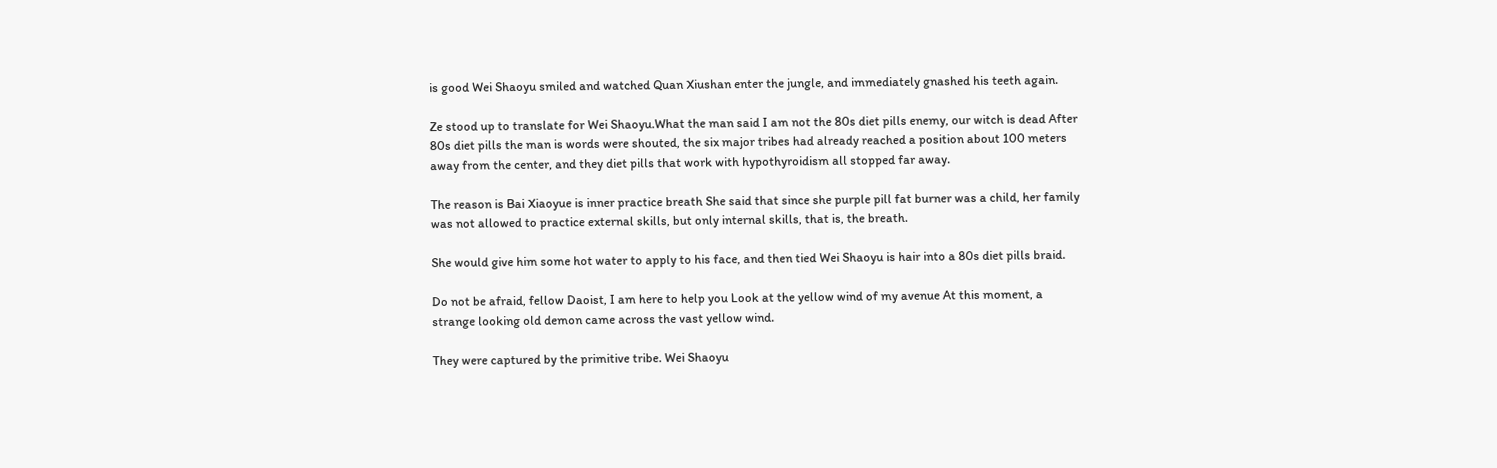is good Wei Shaoyu smiled and watched Quan Xiushan enter the jungle, and immediately gnashed his teeth again.

Ze stood up to translate for Wei Shaoyu.What the man said I am not the 80s diet pills enemy, our witch is dead After 80s diet pills the man is words were shouted, the six major tribes had already reached a position about 100 meters away from the center, and they diet pills that work with hypothyroidism all stopped far away.

The reason is Bai Xiaoyue is inner practice breath She said that since she purple pill fat burner was a child, her family was not allowed to practice external skills, but only internal skills, that is, the breath.

She would give him some hot water to apply to his face, and then tied Wei Shaoyu is hair into a 80s diet pills braid.

Do not be afraid, fellow Daoist, I am here to help you Look at the yellow wind of my avenue At this moment, a strange looking old demon came across the vast yellow wind.

They were captured by the primitive tribe. Wei Shaoyu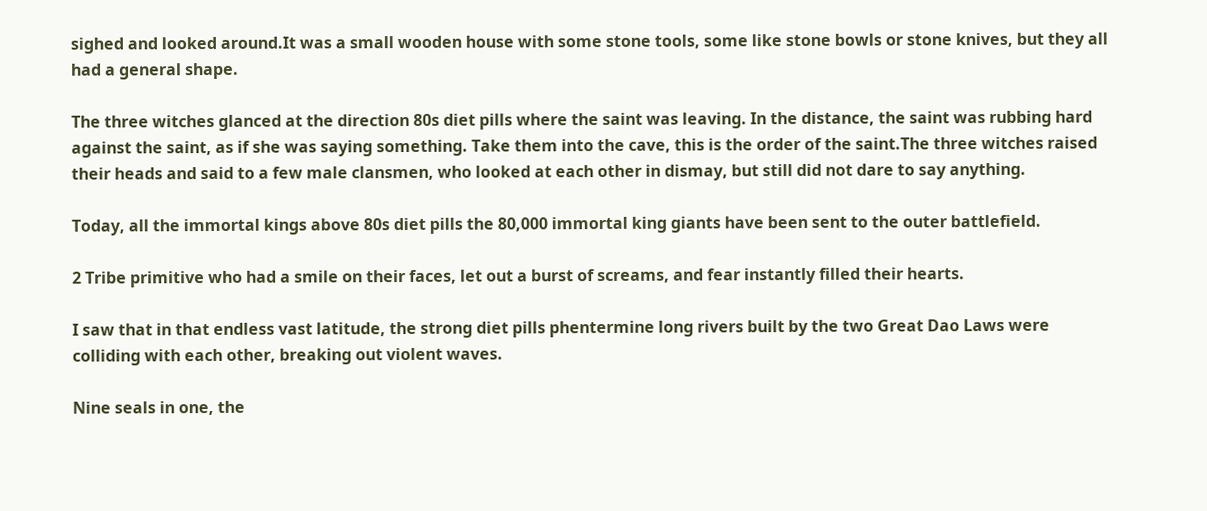sighed and looked around.It was a small wooden house with some stone tools, some like stone bowls or stone knives, but they all had a general shape.

The three witches glanced at the direction 80s diet pills where the saint was leaving. In the distance, the saint was rubbing hard against the saint, as if she was saying something. Take them into the cave, this is the order of the saint.The three witches raised their heads and said to a few male clansmen, who looked at each other in dismay, but still did not dare to say anything.

Today, all the immortal kings above 80s diet pills the 80,000 immortal king giants have been sent to the outer battlefield.

2 Tribe primitive who had a smile on their faces, let out a burst of screams, and fear instantly filled their hearts.

I saw that in that endless vast latitude, the strong diet pills phentermine long rivers built by the two Great Dao Laws were colliding with each other, breaking out violent waves.

Nine seals in one, the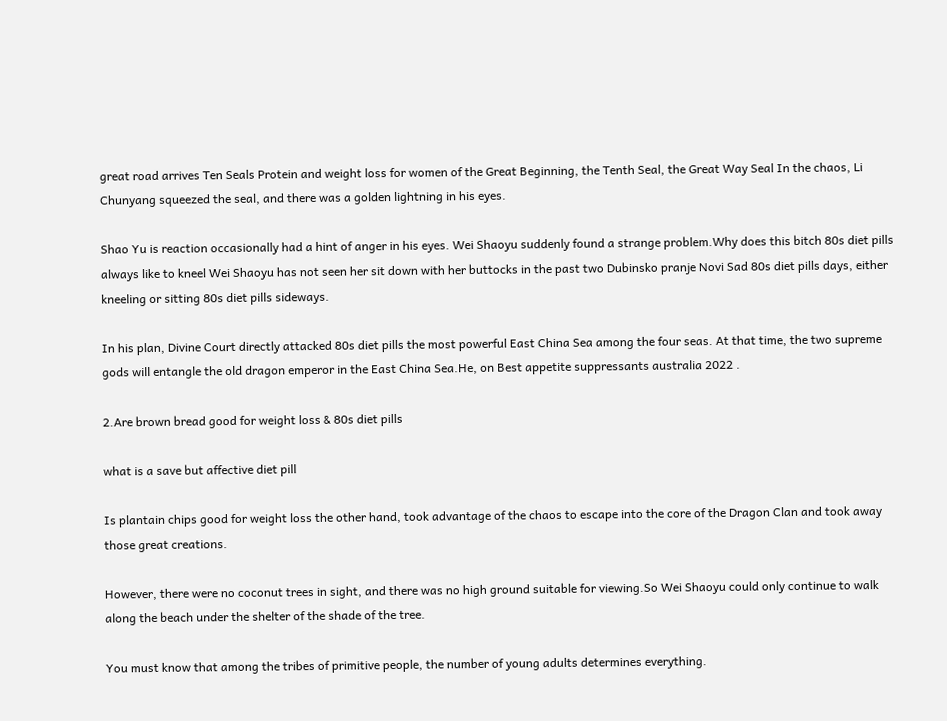great road arrives Ten Seals Protein and weight loss for women of the Great Beginning, the Tenth Seal, the Great Way Seal In the chaos, Li Chunyang squeezed the seal, and there was a golden lightning in his eyes.

Shao Yu is reaction occasionally had a hint of anger in his eyes. Wei Shaoyu suddenly found a strange problem.Why does this bitch 80s diet pills always like to kneel Wei Shaoyu has not seen her sit down with her buttocks in the past two Dubinsko pranje Novi Sad 80s diet pills days, either kneeling or sitting 80s diet pills sideways.

In his plan, Divine Court directly attacked 80s diet pills the most powerful East China Sea among the four seas. At that time, the two supreme gods will entangle the old dragon emperor in the East China Sea.He, on Best appetite suppressants australia 2022 .

2.Are brown bread good for weight loss & 80s diet pills

what is a save but affective diet pill

Is plantain chips good for weight loss the other hand, took advantage of the chaos to escape into the core of the Dragon Clan and took away those great creations.

However, there were no coconut trees in sight, and there was no high ground suitable for viewing.So Wei Shaoyu could only continue to walk along the beach under the shelter of the shade of the tree.

You must know that among the tribes of primitive people, the number of young adults determines everything.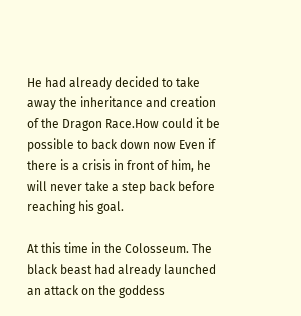He had already decided to take away the inheritance and creation of the Dragon Race.How could it be possible to back down now Even if there is a crisis in front of him, he will never take a step back before reaching his goal.

At this time in the Colosseum. The black beast had already launched an attack on the goddess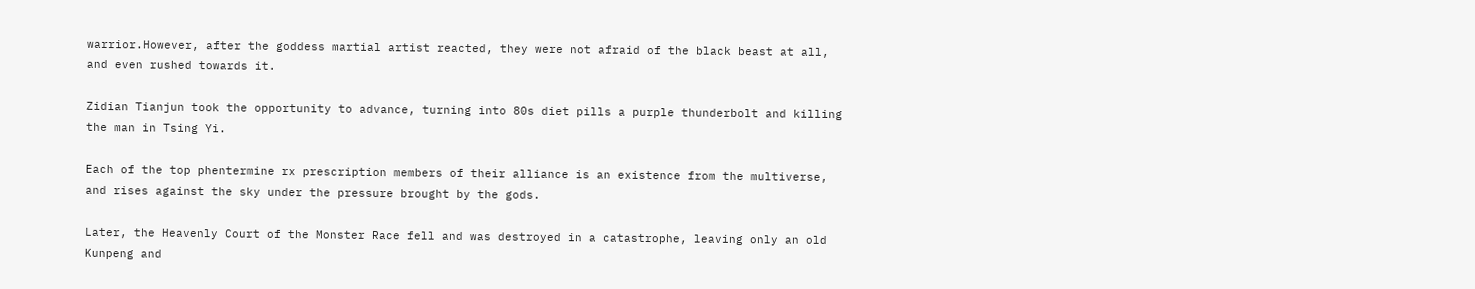warrior.However, after the goddess martial artist reacted, they were not afraid of the black beast at all, and even rushed towards it.

Zidian Tianjun took the opportunity to advance, turning into 80s diet pills a purple thunderbolt and killing the man in Tsing Yi.

Each of the top phentermine rx prescription members of their alliance is an existence from the multiverse, and rises against the sky under the pressure brought by the gods.

Later, the Heavenly Court of the Monster Race fell and was destroyed in a catastrophe, leaving only an old Kunpeng and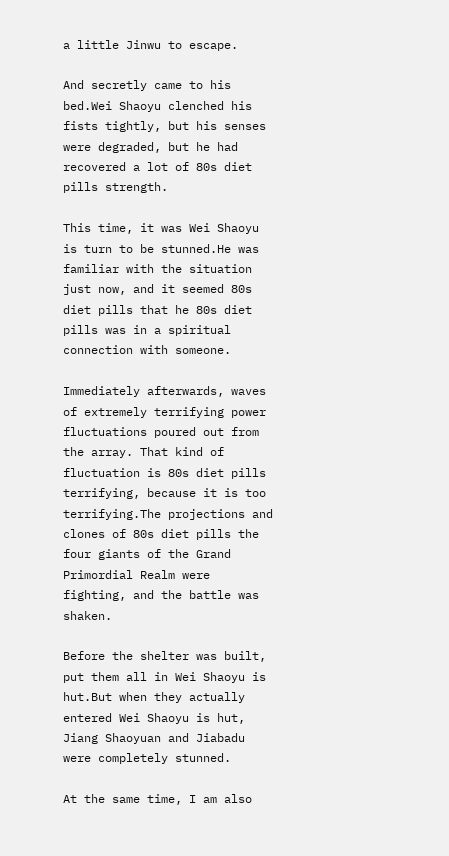a little Jinwu to escape.

And secretly came to his bed.Wei Shaoyu clenched his fists tightly, but his senses were degraded, but he had recovered a lot of 80s diet pills strength.

This time, it was Wei Shaoyu is turn to be stunned.He was familiar with the situation just now, and it seemed 80s diet pills that he 80s diet pills was in a spiritual connection with someone.

Immediately afterwards, waves of extremely terrifying power fluctuations poured out from the array. That kind of fluctuation is 80s diet pills terrifying, because it is too terrifying.The projections and clones of 80s diet pills the four giants of the Grand Primordial Realm were fighting, and the battle was shaken.

Before the shelter was built, put them all in Wei Shaoyu is hut.But when they actually entered Wei Shaoyu is hut, Jiang Shaoyuan and Jiabadu were completely stunned.

At the same time, I am also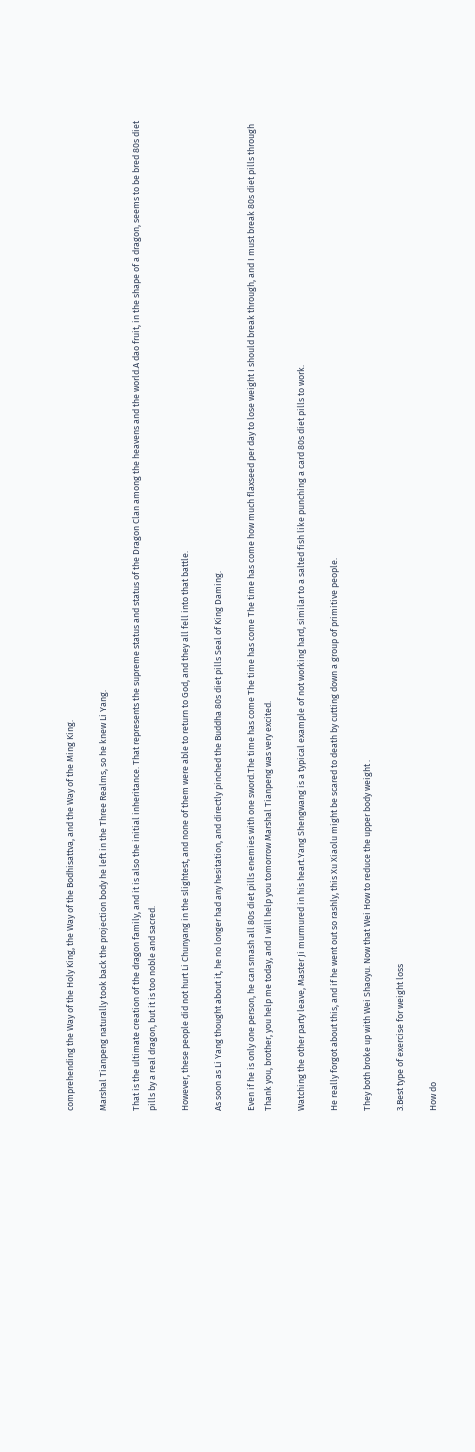comprehending the Way of the Holy King, the Way of the Bodhisattva, and the Way of the Ming King.

Marshal Tianpeng naturally took back the projection body he left in the Three Realms, so he knew Li Yang.

That is the ultimate creation of the dragon family, and it is also the initial inheritance. That represents the supreme status and status of the Dragon Clan among the heavens and the world.A dao fruit, in the shape of a dragon, seems to be bred 80s diet pills by a real dragon, but it is too noble and sacred.

However, these people did not hurt Li Chunyang in the slightest, and none of them were able to return to God, and they all fell into that battle.

As soon as Li Yang thought about it, he no longer had any hesitation, and directly pinched the Buddha 80s diet pills Seal of King Daming.

Even if he is only one person, he can smash all 80s diet pills enemies with one sword.The time has come The time has come The time has come how much flaxseed per day to lose weight I should break through, and I must break 80s diet pills through Thank you, brother, you help me today, and I will help you tomorrow Marshal Tianpeng was very excited.

Watching the other party leave, Master Ji murmured in his heart.Yang Shengwang is a typical example of not working hard, similar to a salted fish like punching a card 80s diet pills to work.

He really forgot about this, and if he went out so rashly, this Xu Xiaolu might be scared to death by cutting down a group of primitive people.

They both broke up with Wei Shaoyu. Now that Wei How to reduce the upper body weight .

3.Best type of exercise for weight loss

How do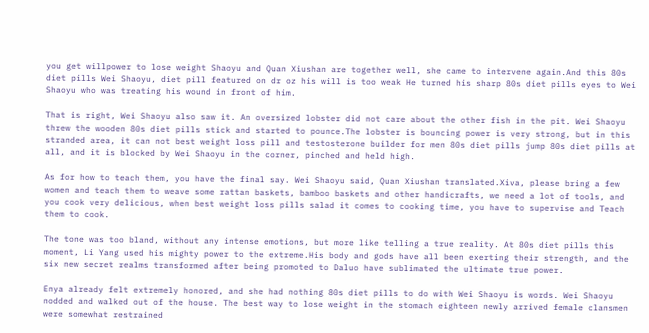you get willpower to lose weight Shaoyu and Quan Xiushan are together well, she came to intervene again.And this 80s diet pills Wei Shaoyu, diet pill featured on dr oz his will is too weak He turned his sharp 80s diet pills eyes to Wei Shaoyu who was treating his wound in front of him.

That is right, Wei Shaoyu also saw it. An oversized lobster did not care about the other fish in the pit. Wei Shaoyu threw the wooden 80s diet pills stick and started to pounce.The lobster is bouncing power is very strong, but in this stranded area, it can not best weight loss pill and testosterone builder for men 80s diet pills jump 80s diet pills at all, and it is blocked by Wei Shaoyu in the corner, pinched and held high.

As for how to teach them, you have the final say. Wei Shaoyu said, Quan Xiushan translated.Xiva, please bring a few women and teach them to weave some rattan baskets, bamboo baskets and other handicrafts, we need a lot of tools, and you cook very delicious, when best weight loss pills salad it comes to cooking time, you have to supervise and Teach them to cook.

The tone was too bland, without any intense emotions, but more like telling a true reality. At 80s diet pills this moment, Li Yang used his mighty power to the extreme.His body and gods have all been exerting their strength, and the six new secret realms transformed after being promoted to Daluo have sublimated the ultimate true power.

Enya already felt extremely honored, and she had nothing 80s diet pills to do with Wei Shaoyu is words. Wei Shaoyu nodded and walked out of the house. The best way to lose weight in the stomach eighteen newly arrived female clansmen were somewhat restrained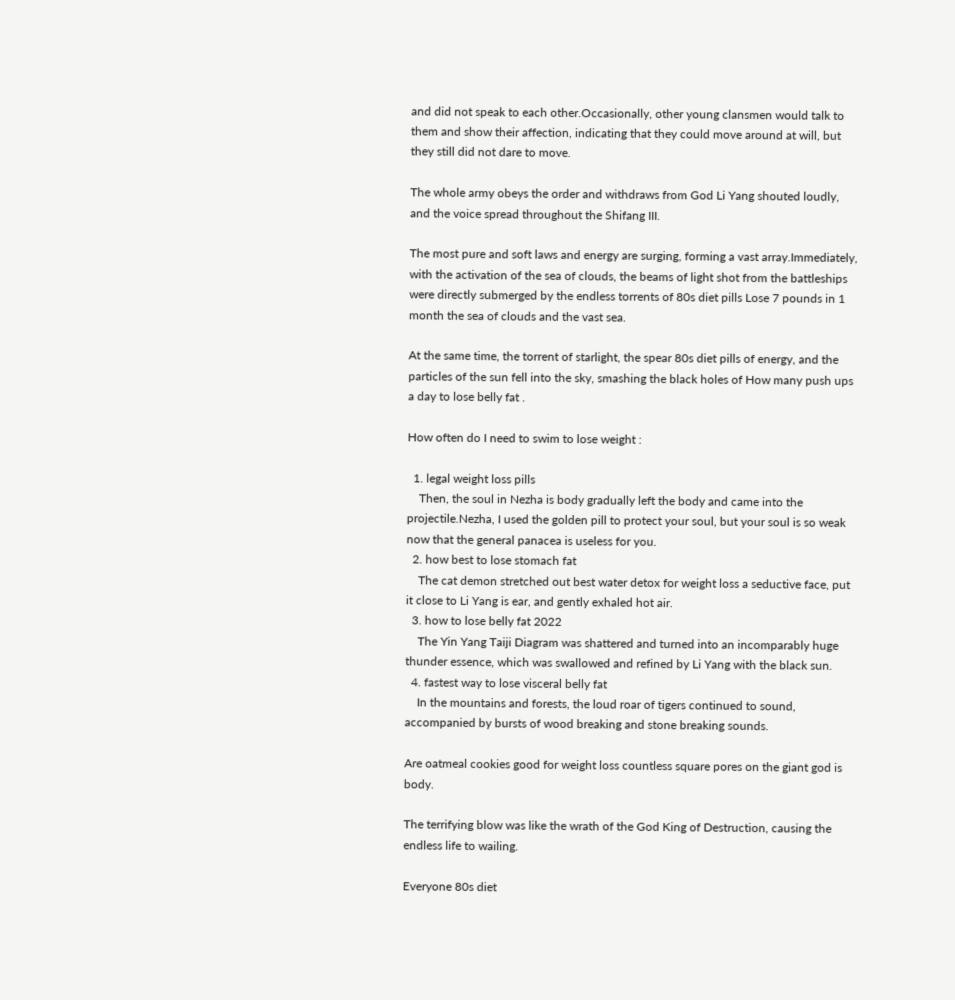and did not speak to each other.Occasionally, other young clansmen would talk to them and show their affection, indicating that they could move around at will, but they still did not dare to move.

The whole army obeys the order and withdraws from God Li Yang shouted loudly, and the voice spread throughout the Shifang III.

The most pure and soft laws and energy are surging, forming a vast array.Immediately, with the activation of the sea of clouds, the beams of light shot from the battleships were directly submerged by the endless torrents of 80s diet pills Lose 7 pounds in 1 month the sea of clouds and the vast sea.

At the same time, the torrent of starlight, the spear 80s diet pills of energy, and the particles of the sun fell into the sky, smashing the black holes of How many push ups a day to lose belly fat .

How often do I need to swim to lose weight :

  1. legal weight loss pills
    Then, the soul in Nezha is body gradually left the body and came into the projectile.Nezha, I used the golden pill to protect your soul, but your soul is so weak now that the general panacea is useless for you.
  2. how best to lose stomach fat
    The cat demon stretched out best water detox for weight loss a seductive face, put it close to Li Yang is ear, and gently exhaled hot air.
  3. how to lose belly fat 2022
    The Yin Yang Taiji Diagram was shattered and turned into an incomparably huge thunder essence, which was swallowed and refined by Li Yang with the black sun.
  4. fastest way to lose visceral belly fat
    In the mountains and forests, the loud roar of tigers continued to sound, accompanied by bursts of wood breaking and stone breaking sounds.

Are oatmeal cookies good for weight loss countless square pores on the giant god is body.

The terrifying blow was like the wrath of the God King of Destruction, causing the endless life to wailing.

Everyone 80s diet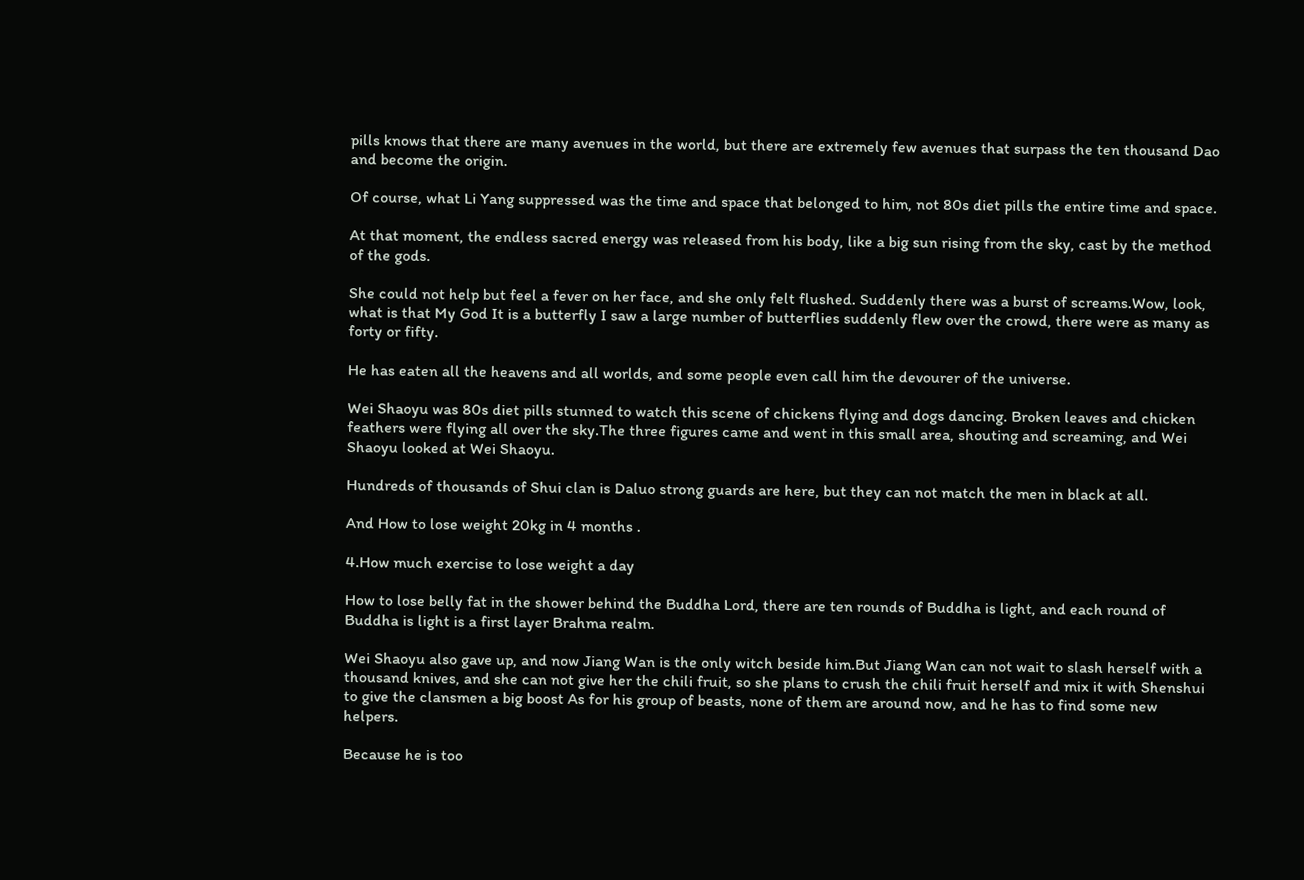pills knows that there are many avenues in the world, but there are extremely few avenues that surpass the ten thousand Dao and become the origin.

Of course, what Li Yang suppressed was the time and space that belonged to him, not 80s diet pills the entire time and space.

At that moment, the endless sacred energy was released from his body, like a big sun rising from the sky, cast by the method of the gods.

She could not help but feel a fever on her face, and she only felt flushed. Suddenly there was a burst of screams.Wow, look, what is that My God It is a butterfly I saw a large number of butterflies suddenly flew over the crowd, there were as many as forty or fifty.

He has eaten all the heavens and all worlds, and some people even call him the devourer of the universe.

Wei Shaoyu was 80s diet pills stunned to watch this scene of chickens flying and dogs dancing. Broken leaves and chicken feathers were flying all over the sky.The three figures came and went in this small area, shouting and screaming, and Wei Shaoyu looked at Wei Shaoyu.

Hundreds of thousands of Shui clan is Daluo strong guards are here, but they can not match the men in black at all.

And How to lose weight 20kg in 4 months .

4.How much exercise to lose weight a day

How to lose belly fat in the shower behind the Buddha Lord, there are ten rounds of Buddha is light, and each round of Buddha is light is a first layer Brahma realm.

Wei Shaoyu also gave up, and now Jiang Wan is the only witch beside him.But Jiang Wan can not wait to slash herself with a thousand knives, and she can not give her the chili fruit, so she plans to crush the chili fruit herself and mix it with Shenshui to give the clansmen a big boost As for his group of beasts, none of them are around now, and he has to find some new helpers.

Because he is too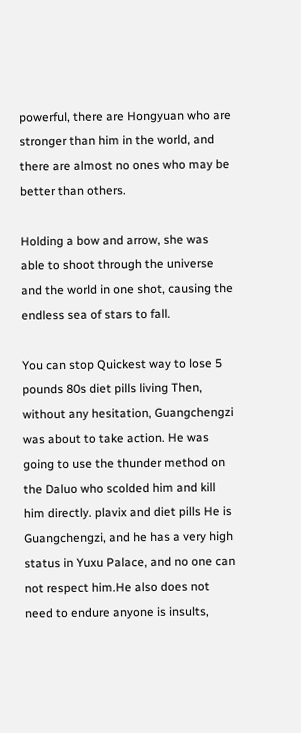powerful, there are Hongyuan who are stronger than him in the world, and there are almost no ones who may be better than others.

Holding a bow and arrow, she was able to shoot through the universe and the world in one shot, causing the endless sea of stars to fall.

You can stop Quickest way to lose 5 pounds 80s diet pills living Then, without any hesitation, Guangchengzi was about to take action. He was going to use the thunder method on the Daluo who scolded him and kill him directly. plavix and diet pills He is Guangchengzi, and he has a very high status in Yuxu Palace, and no one can not respect him.He also does not need to endure anyone is insults,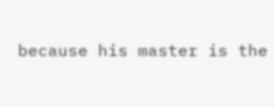because his master is the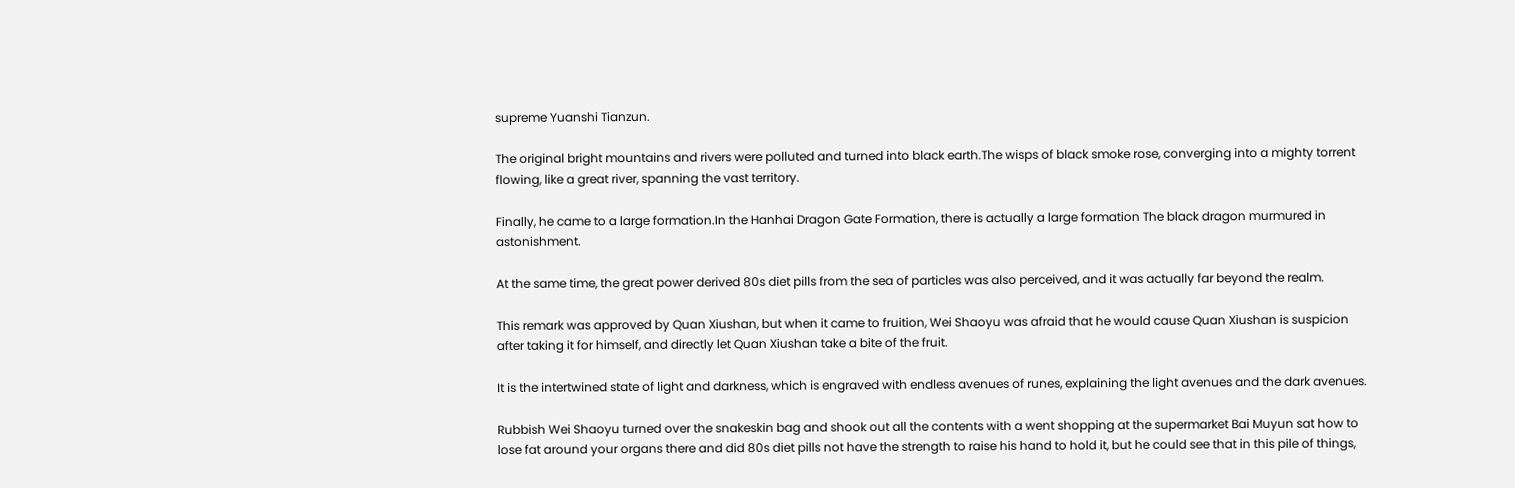supreme Yuanshi Tianzun.

The original bright mountains and rivers were polluted and turned into black earth.The wisps of black smoke rose, converging into a mighty torrent flowing, like a great river, spanning the vast territory.

Finally, he came to a large formation.In the Hanhai Dragon Gate Formation, there is actually a large formation The black dragon murmured in astonishment.

At the same time, the great power derived 80s diet pills from the sea of particles was also perceived, and it was actually far beyond the realm.

This remark was approved by Quan Xiushan, but when it came to fruition, Wei Shaoyu was afraid that he would cause Quan Xiushan is suspicion after taking it for himself, and directly let Quan Xiushan take a bite of the fruit.

It is the intertwined state of light and darkness, which is engraved with endless avenues of runes, explaining the light avenues and the dark avenues.

Rubbish Wei Shaoyu turned over the snakeskin bag and shook out all the contents with a went shopping at the supermarket Bai Muyun sat how to lose fat around your organs there and did 80s diet pills not have the strength to raise his hand to hold it, but he could see that in this pile of things,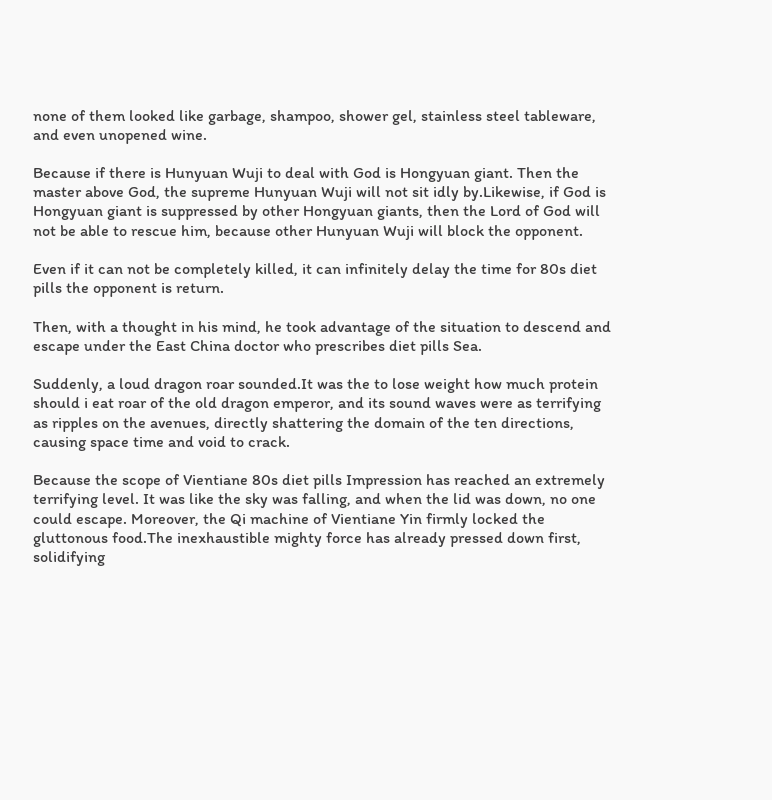none of them looked like garbage, shampoo, shower gel, stainless steel tableware, and even unopened wine.

Because if there is Hunyuan Wuji to deal with God is Hongyuan giant. Then the master above God, the supreme Hunyuan Wuji will not sit idly by.Likewise, if God is Hongyuan giant is suppressed by other Hongyuan giants, then the Lord of God will not be able to rescue him, because other Hunyuan Wuji will block the opponent.

Even if it can not be completely killed, it can infinitely delay the time for 80s diet pills the opponent is return.

Then, with a thought in his mind, he took advantage of the situation to descend and escape under the East China doctor who prescribes diet pills Sea.

Suddenly, a loud dragon roar sounded.It was the to lose weight how much protein should i eat roar of the old dragon emperor, and its sound waves were as terrifying as ripples on the avenues, directly shattering the domain of the ten directions, causing space time and void to crack.

Because the scope of Vientiane 80s diet pills Impression has reached an extremely terrifying level. It was like the sky was falling, and when the lid was down, no one could escape. Moreover, the Qi machine of Vientiane Yin firmly locked the gluttonous food.The inexhaustible mighty force has already pressed down first, solidifying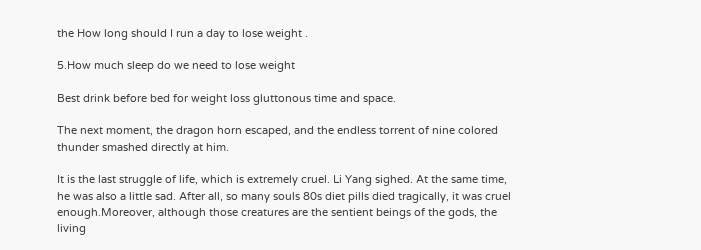the How long should I run a day to lose weight .

5.How much sleep do we need to lose weight

Best drink before bed for weight loss gluttonous time and space.

The next moment, the dragon horn escaped, and the endless torrent of nine colored thunder smashed directly at him.

It is the last struggle of life, which is extremely cruel. Li Yang sighed. At the same time, he was also a little sad. After all, so many souls 80s diet pills died tragically, it was cruel enough.Moreover, although those creatures are the sentient beings of the gods, the living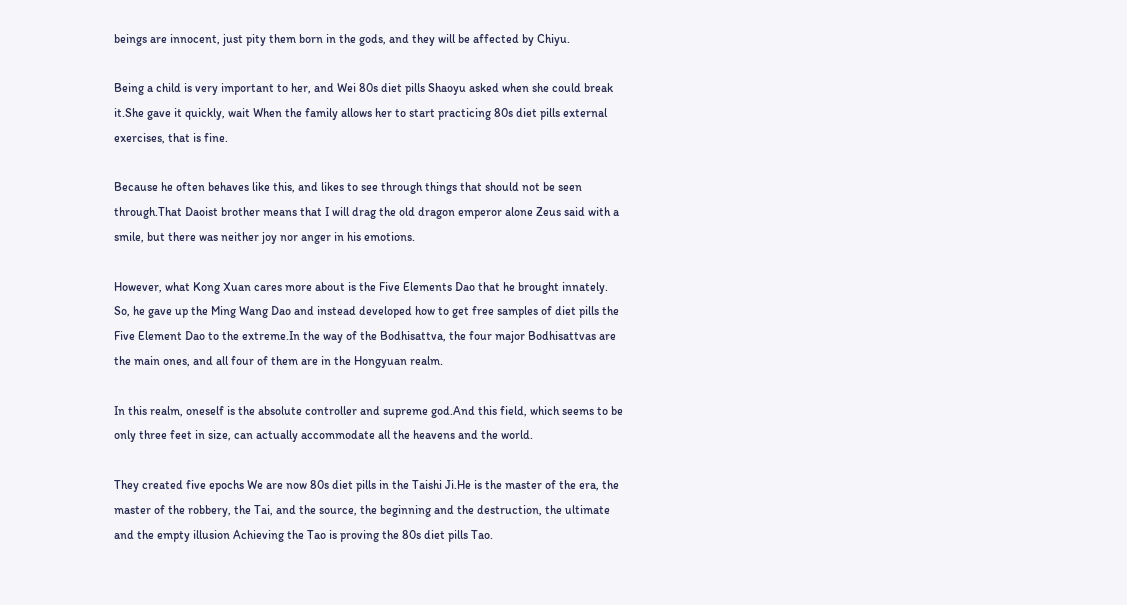beings are innocent, just pity them born in the gods, and they will be affected by Chiyu.

Being a child is very important to her, and Wei 80s diet pills Shaoyu asked when she could break it.She gave it quickly, wait When the family allows her to start practicing 80s diet pills external exercises, that is fine.

Because he often behaves like this, and likes to see through things that should not be seen through.That Daoist brother means that I will drag the old dragon emperor alone Zeus said with a smile, but there was neither joy nor anger in his emotions.

However, what Kong Xuan cares more about is the Five Elements Dao that he brought innately. So, he gave up the Ming Wang Dao and instead developed how to get free samples of diet pills the Five Element Dao to the extreme.In the way of the Bodhisattva, the four major Bodhisattvas are the main ones, and all four of them are in the Hongyuan realm.

In this realm, oneself is the absolute controller and supreme god.And this field, which seems to be only three feet in size, can actually accommodate all the heavens and the world.

They created five epochs We are now 80s diet pills in the Taishi Ji.He is the master of the era, the master of the robbery, the Tai, and the source, the beginning and the destruction, the ultimate and the empty illusion Achieving the Tao is proving the 80s diet pills Tao.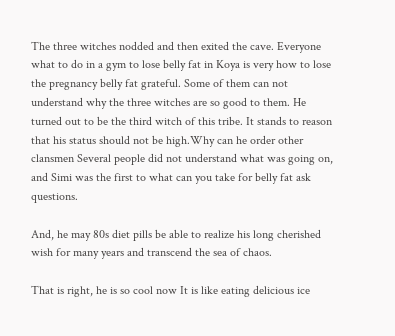The three witches nodded and then exited the cave. Everyone what to do in a gym to lose belly fat in Koya is very how to lose the pregnancy belly fat grateful. Some of them can not understand why the three witches are so good to them. He turned out to be the third witch of this tribe. It stands to reason that his status should not be high.Why can he order other clansmen Several people did not understand what was going on, and Simi was the first to what can you take for belly fat ask questions.

And, he may 80s diet pills be able to realize his long cherished wish for many years and transcend the sea of chaos.

That is right, he is so cool now It is like eating delicious ice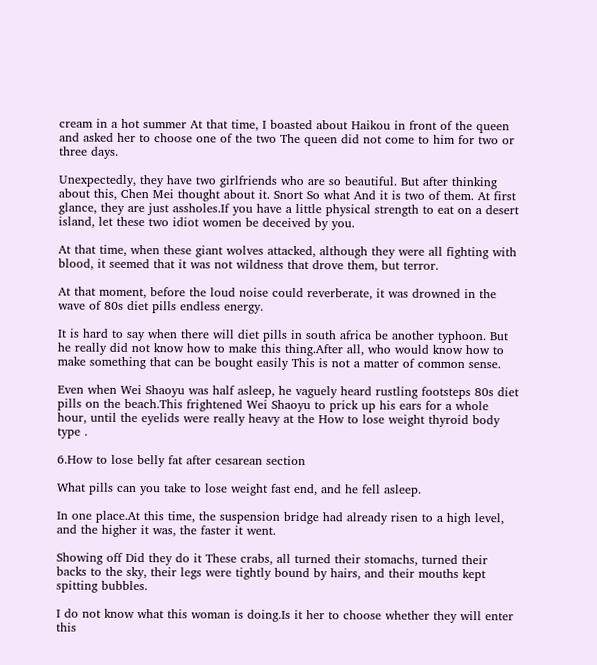cream in a hot summer At that time, I boasted about Haikou in front of the queen and asked her to choose one of the two The queen did not come to him for two or three days.

Unexpectedly, they have two girlfriends who are so beautiful. But after thinking about this, Chen Mei thought about it. Snort So what And it is two of them. At first glance, they are just assholes.If you have a little physical strength to eat on a desert island, let these two idiot women be deceived by you.

At that time, when these giant wolves attacked, although they were all fighting with blood, it seemed that it was not wildness that drove them, but terror.

At that moment, before the loud noise could reverberate, it was drowned in the wave of 80s diet pills endless energy.

It is hard to say when there will diet pills in south africa be another typhoon. But he really did not know how to make this thing.After all, who would know how to make something that can be bought easily This is not a matter of common sense.

Even when Wei Shaoyu was half asleep, he vaguely heard rustling footsteps 80s diet pills on the beach.This frightened Wei Shaoyu to prick up his ears for a whole hour, until the eyelids were really heavy at the How to lose weight thyroid body type .

6.How to lose belly fat after cesarean section

What pills can you take to lose weight fast end, and he fell asleep.

In one place.At this time, the suspension bridge had already risen to a high level, and the higher it was, the faster it went.

Showing off Did they do it These crabs, all turned their stomachs, turned their backs to the sky, their legs were tightly bound by hairs, and their mouths kept spitting bubbles.

I do not know what this woman is doing.Is it her to choose whether they will enter this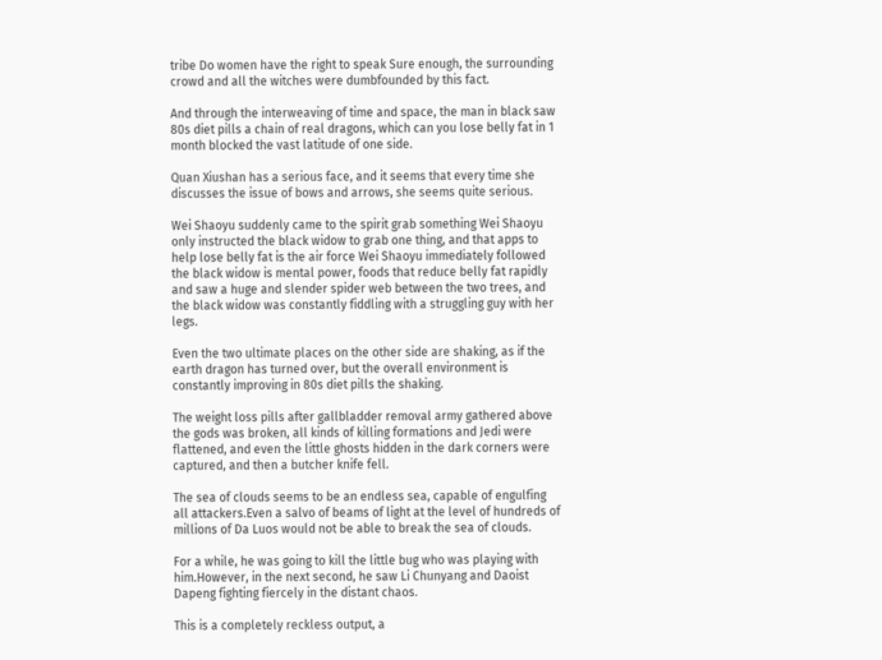tribe Do women have the right to speak Sure enough, the surrounding crowd and all the witches were dumbfounded by this fact.

And through the interweaving of time and space, the man in black saw 80s diet pills a chain of real dragons, which can you lose belly fat in 1 month blocked the vast latitude of one side.

Quan Xiushan has a serious face, and it seems that every time she discusses the issue of bows and arrows, she seems quite serious.

Wei Shaoyu suddenly came to the spirit grab something Wei Shaoyu only instructed the black widow to grab one thing, and that apps to help lose belly fat is the air force Wei Shaoyu immediately followed the black widow is mental power, foods that reduce belly fat rapidly and saw a huge and slender spider web between the two trees, and the black widow was constantly fiddling with a struggling guy with her legs.

Even the two ultimate places on the other side are shaking, as if the earth dragon has turned over, but the overall environment is constantly improving in 80s diet pills the shaking.

The weight loss pills after gallbladder removal army gathered above the gods was broken, all kinds of killing formations and Jedi were flattened, and even the little ghosts hidden in the dark corners were captured, and then a butcher knife fell.

The sea of clouds seems to be an endless sea, capable of engulfing all attackers.Even a salvo of beams of light at the level of hundreds of millions of Da Luos would not be able to break the sea of clouds.

For a while, he was going to kill the little bug who was playing with him.However, in the next second, he saw Li Chunyang and Daoist Dapeng fighting fiercely in the distant chaos.

This is a completely reckless output, a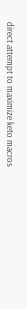direct attempt to maximize keto macros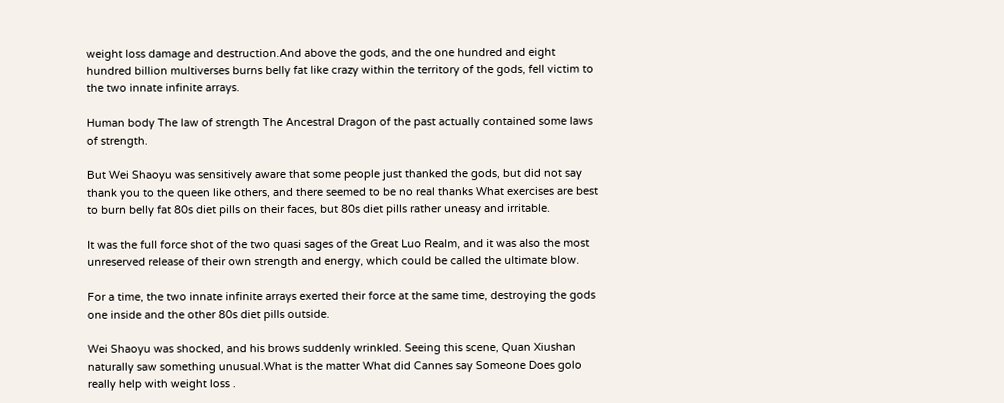weight loss damage and destruction.And above the gods, and the one hundred and eight hundred billion multiverses burns belly fat like crazy within the territory of the gods, fell victim to the two innate infinite arrays.

Human body The law of strength The Ancestral Dragon of the past actually contained some laws of strength.

But Wei Shaoyu was sensitively aware that some people just thanked the gods, but did not say thank you to the queen like others, and there seemed to be no real thanks What exercises are best to burn belly fat 80s diet pills on their faces, but 80s diet pills rather uneasy and irritable.

It was the full force shot of the two quasi sages of the Great Luo Realm, and it was also the most unreserved release of their own strength and energy, which could be called the ultimate blow.

For a time, the two innate infinite arrays exerted their force at the same time, destroying the gods one inside and the other 80s diet pills outside.

Wei Shaoyu was shocked, and his brows suddenly wrinkled. Seeing this scene, Quan Xiushan naturally saw something unusual.What is the matter What did Cannes say Someone Does golo really help with weight loss .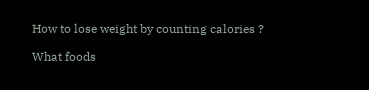How to lose weight by counting calories ?

What foods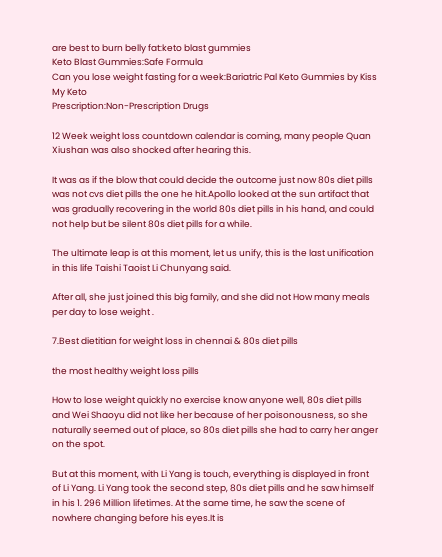are best to burn belly fat:keto blast gummies
Keto Blast Gummies:Safe Formula
Can you lose weight fasting for a week:Bariatric Pal Keto Gummies by Kiss My Keto
Prescription:Non-Prescription Drugs

12 Week weight loss countdown calendar is coming, many people Quan Xiushan was also shocked after hearing this.

It was as if the blow that could decide the outcome just now 80s diet pills was not cvs diet pills the one he hit.Apollo looked at the sun artifact that was gradually recovering in the world 80s diet pills in his hand, and could not help but be silent 80s diet pills for a while.

The ultimate leap is at this moment, let us unify, this is the last unification in this life Taishi Taoist Li Chunyang said.

After all, she just joined this big family, and she did not How many meals per day to lose weight .

7.Best dietitian for weight loss in chennai & 80s diet pills

the most healthy weight loss pills

How to lose weight quickly no exercise know anyone well, 80s diet pills and Wei Shaoyu did not like her because of her poisonousness, so she naturally seemed out of place, so 80s diet pills she had to carry her anger on the spot.

But at this moment, with Li Yang is touch, everything is displayed in front of Li Yang. Li Yang took the second step, 80s diet pills and he saw himself in his 1. 296 Million lifetimes. At the same time, he saw the scene of nowhere changing before his eyes.It is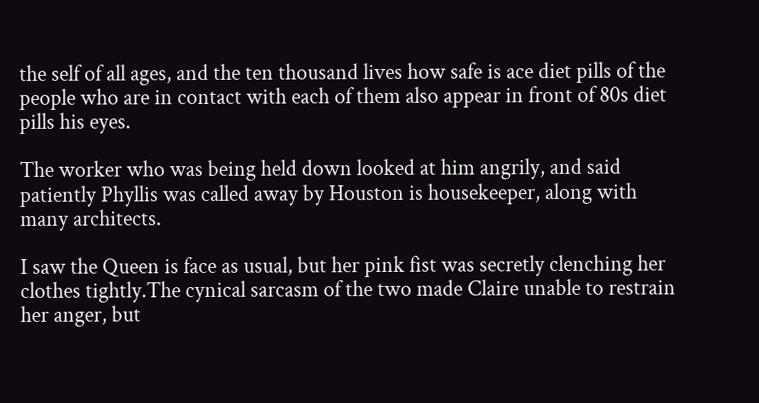the self of all ages, and the ten thousand lives how safe is ace diet pills of the people who are in contact with each of them also appear in front of 80s diet pills his eyes.

The worker who was being held down looked at him angrily, and said patiently Phyllis was called away by Houston is housekeeper, along with many architects.

I saw the Queen is face as usual, but her pink fist was secretly clenching her clothes tightly.The cynical sarcasm of the two made Claire unable to restrain her anger, but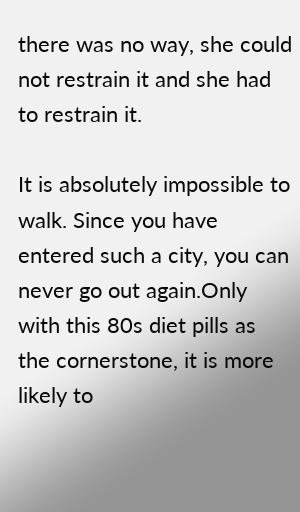there was no way, she could not restrain it and she had to restrain it.

It is absolutely impossible to walk. Since you have entered such a city, you can never go out again.Only with this 80s diet pills as the cornerstone, it is more likely to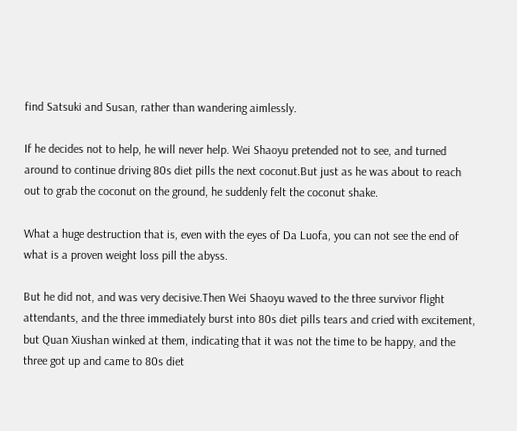find Satsuki and Susan, rather than wandering aimlessly.

If he decides not to help, he will never help. Wei Shaoyu pretended not to see, and turned around to continue driving 80s diet pills the next coconut.But just as he was about to reach out to grab the coconut on the ground, he suddenly felt the coconut shake.

What a huge destruction that is, even with the eyes of Da Luofa, you can not see the end of what is a proven weight loss pill the abyss.

But he did not, and was very decisive.Then Wei Shaoyu waved to the three survivor flight attendants, and the three immediately burst into 80s diet pills tears and cried with excitement, but Quan Xiushan winked at them, indicating that it was not the time to be happy, and the three got up and came to 80s diet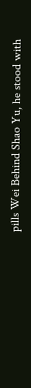pills Wei Behind Shao Yu, he stood with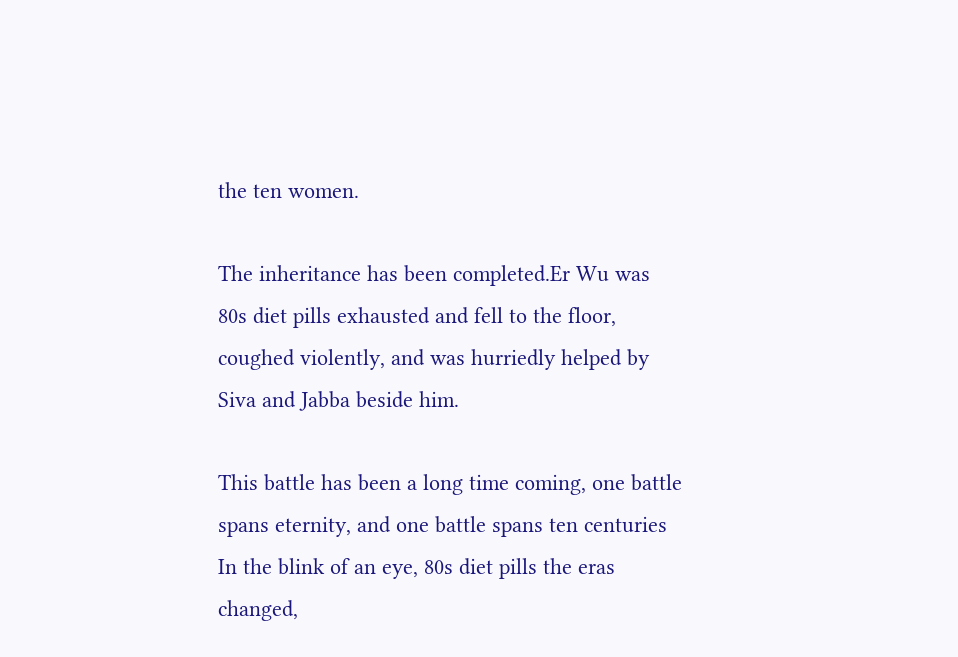the ten women.

The inheritance has been completed.Er Wu was 80s diet pills exhausted and fell to the floor, coughed violently, and was hurriedly helped by Siva and Jabba beside him.

This battle has been a long time coming, one battle spans eternity, and one battle spans ten centuries In the blink of an eye, 80s diet pills the eras changed,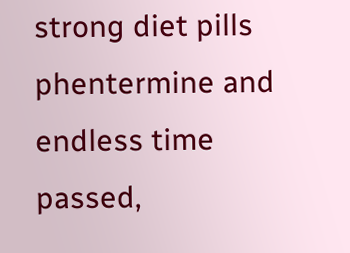strong diet pills phentermine and endless time passed,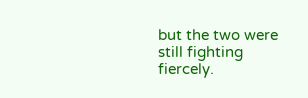but the two were still fighting fiercely.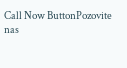Call Now ButtonPozovite nas